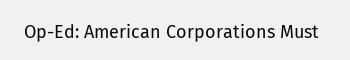Op-Ed: American Corporations Must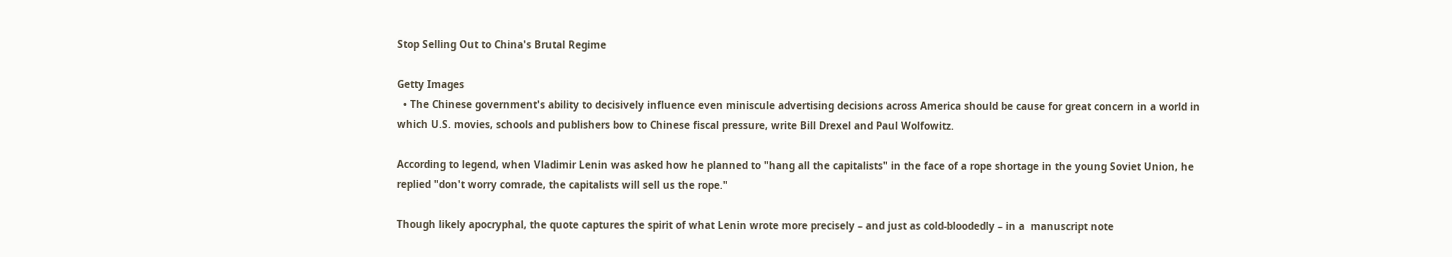Stop Selling Out to China's Brutal Regime

Getty Images
  • The Chinese government's ability to decisively influence even miniscule advertising decisions across America should be cause for great concern in a world in which U.S. movies, schools and publishers bow to Chinese fiscal pressure, write Bill Drexel and Paul Wolfowitz.

According to legend, when Vladimir Lenin was asked how he planned to "hang all the capitalists" in the face of a rope shortage in the young Soviet Union, he replied "don't worry comrade, the capitalists will sell us the rope."

Though likely apocryphal, the quote captures the spirit of what Lenin wrote more precisely – and just as cold-bloodedly – in a  manuscript note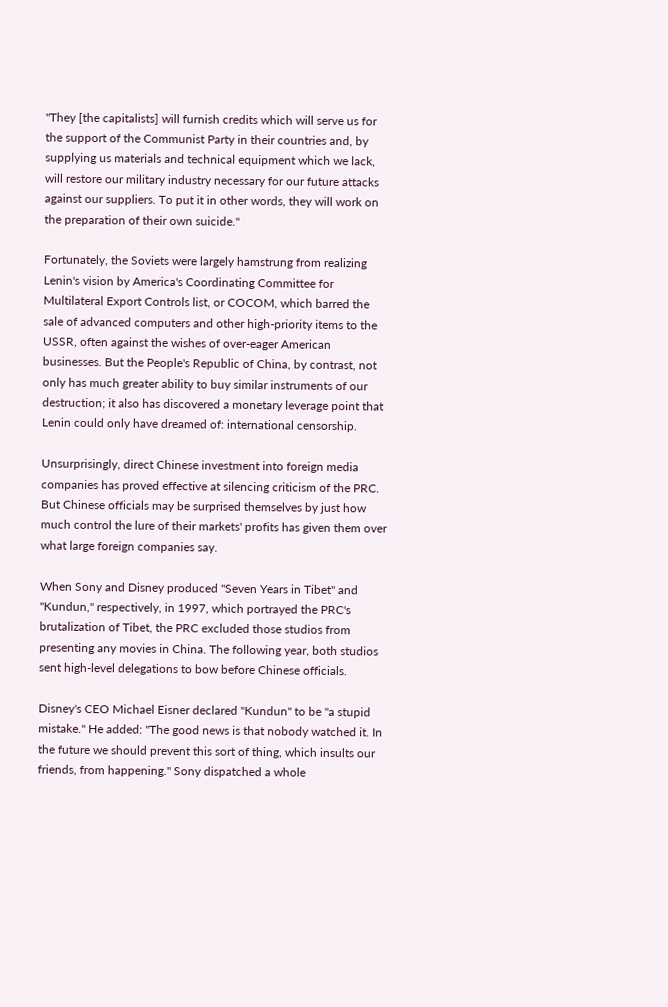"They [the capitalists] will furnish credits which will serve us for the support of the Communist Party in their countries and, by supplying us materials and technical equipment which we lack, will restore our military industry necessary for our future attacks against our suppliers. To put it in other words, they will work on the preparation of their own suicide."

Fortunately, the Soviets were largely hamstrung from realizing Lenin's vision by America's Coordinating Committee for Multilateral Export Controls list, or COCOM, which barred the sale of advanced computers and other high-priority items to the USSR, often against the wishes of over-eager American businesses. But the People's Republic of China, by contrast, not only has much greater ability to buy similar instruments of our destruction; it also has discovered a monetary leverage point that Lenin could only have dreamed of: international censorship.

Unsurprisingly, direct Chinese investment into foreign media companies has proved effective at silencing criticism of the PRC. But Chinese officials may be surprised themselves by just how much control the lure of their markets' profits has given them over what large foreign companies say.

When Sony and Disney produced "Seven Years in Tibet" and "Kundun," respectively, in 1997, which portrayed the PRC's brutalization of Tibet, the PRC excluded those studios from presenting any movies in China. The following year, both studios sent high-level delegations to bow before Chinese officials.

Disney's CEO Michael Eisner declared "Kundun" to be "a stupid mistake." He added: "The good news is that nobody watched it. In the future we should prevent this sort of thing, which insults our friends, from happening." Sony dispatched a whole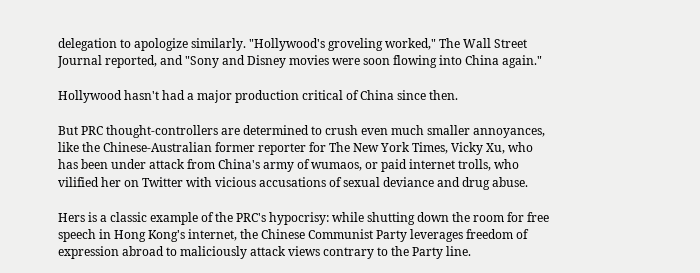delegation to apologize similarly. "Hollywood's groveling worked," The Wall Street Journal reported, and "Sony and Disney movies were soon flowing into China again."

Hollywood hasn't had a major production critical of China since then.

But PRC thought-controllers are determined to crush even much smaller annoyances, like the Chinese-Australian former reporter for The New York Times, Vicky Xu, who has been under attack from China's army of wumaos, or paid internet trolls, who vilified her on Twitter with vicious accusations of sexual deviance and drug abuse.

Hers is a classic example of the PRC's hypocrisy: while shutting down the room for free speech in Hong Kong's internet, the Chinese Communist Party leverages freedom of expression abroad to maliciously attack views contrary to the Party line.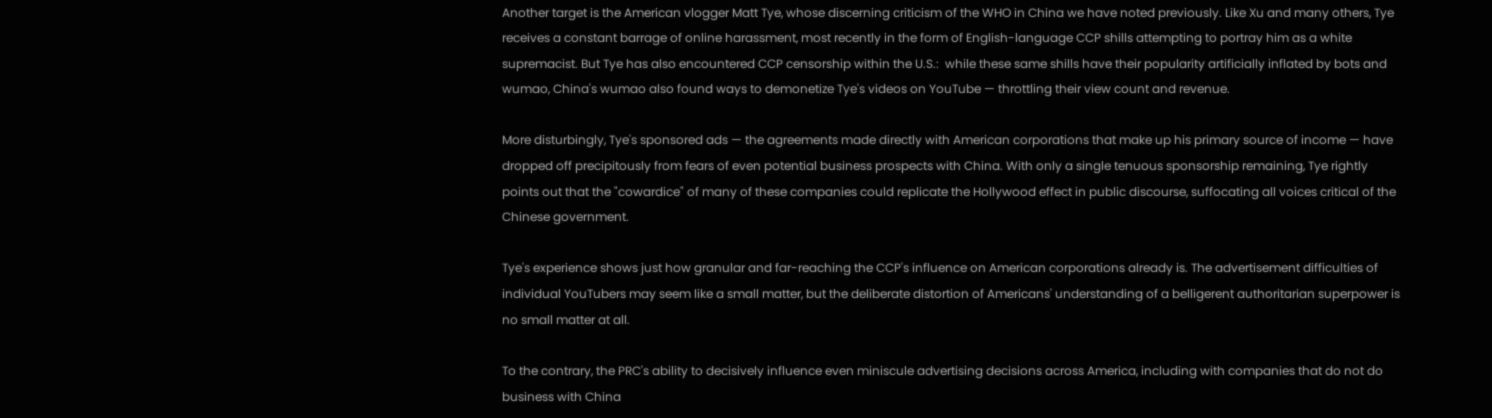Another target is the American vlogger Matt Tye, whose discerning criticism of the WHO in China we have noted previously. Like Xu and many others, Tye receives a constant barrage of online harassment, most recently in the form of English-language CCP shills attempting to portray him as a white supremacist. But Tye has also encountered CCP censorship within the U.S.:  while these same shills have their popularity artificially inflated by bots and wumao, China's wumao also found ways to demonetize Tye's videos on YouTube — throttling their view count and revenue.

More disturbingly, Tye's sponsored ads — the agreements made directly with American corporations that make up his primary source of income — have dropped off precipitously from fears of even potential business prospects with China. With only a single tenuous sponsorship remaining, Tye rightly points out that the "cowardice" of many of these companies could replicate the Hollywood effect in public discourse, suffocating all voices critical of the Chinese government.

Tye's experience shows just how granular and far-reaching the CCP's influence on American corporations already is. The advertisement difficulties of individual YouTubers may seem like a small matter, but the deliberate distortion of Americans' understanding of a belligerent authoritarian superpower is no small matter at all.

To the contrary, the PRC's ability to decisively influence even miniscule advertising decisions across America, including with companies that do not do business with China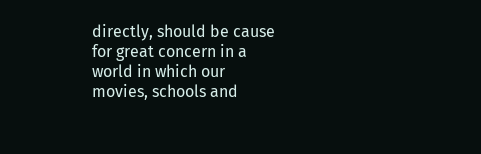directly, should be cause for great concern in a world in which our movies, schools and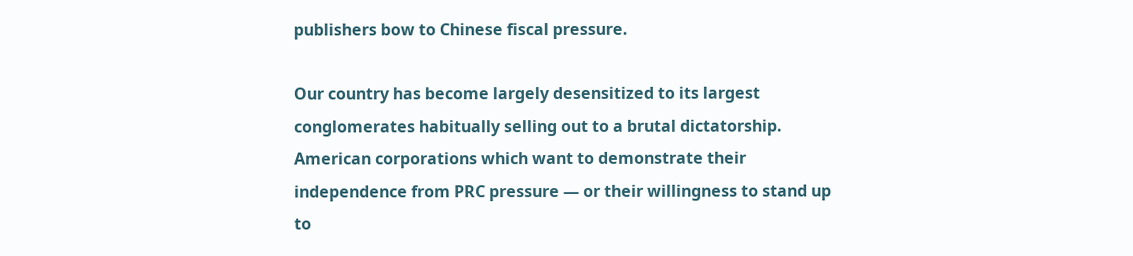publishers bow to Chinese fiscal pressure.

Our country has become largely desensitized to its largest conglomerates habitually selling out to a brutal dictatorship. American corporations which want to demonstrate their independence from PRC pressure — or their willingness to stand up to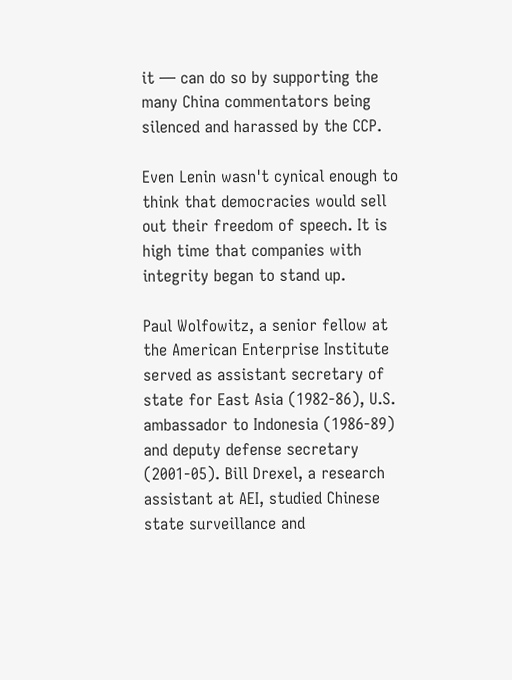it — can do so by supporting the many China commentators being silenced and harassed by the CCP.

Even Lenin wasn't cynical enough to think that democracies would sell out their freedom of speech. It is high time that companies with integrity began to stand up.

Paul Wolfowitz, a senior fellow at the American Enterprise Institute served as assistant secretary of state for East Asia (1982-86), U.S. ambassador to Indonesia (1986-89) and deputy defense secretary (2001-05). Bill Drexel, a research assistant at AEI, studied Chinese state surveillance and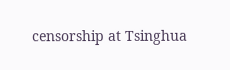censorship at Tsinghua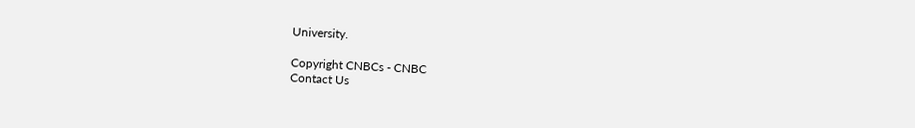University.

Copyright CNBCs - CNBC
Contact Us